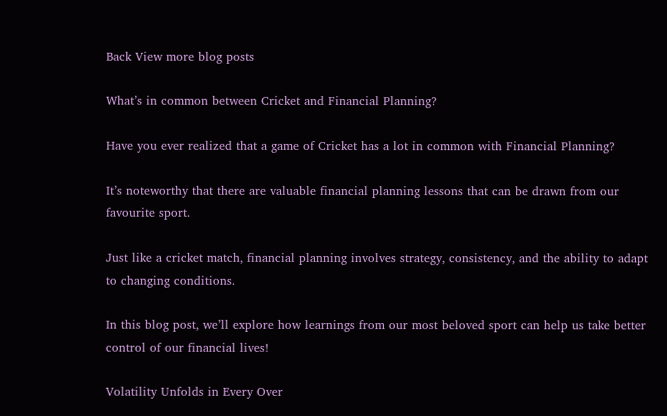Back View more blog posts

What’s in common between Cricket and Financial Planning?

Have you ever realized that a game of Cricket has a lot in common with Financial Planning?

It’s noteworthy that there are valuable financial planning lessons that can be drawn from our favourite sport.

Just like a cricket match, financial planning involves strategy, consistency, and the ability to adapt to changing conditions.

In this blog post, we’ll explore how learnings from our most beloved sport can help us take better control of our financial lives!

Volatility Unfolds in Every Over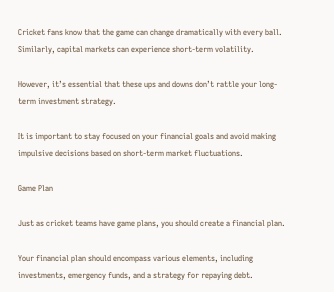Cricket fans know that the game can change dramatically with every ball. Similarly, capital markets can experience short-term volatility.

However, it’s essential that these ups and downs don’t rattle your long-term investment strategy.

It is important to stay focused on your financial goals and avoid making impulsive decisions based on short-term market fluctuations.

Game Plan

Just as cricket teams have game plans, you should create a financial plan.

Your financial plan should encompass various elements, including investments, emergency funds, and a strategy for repaying debt.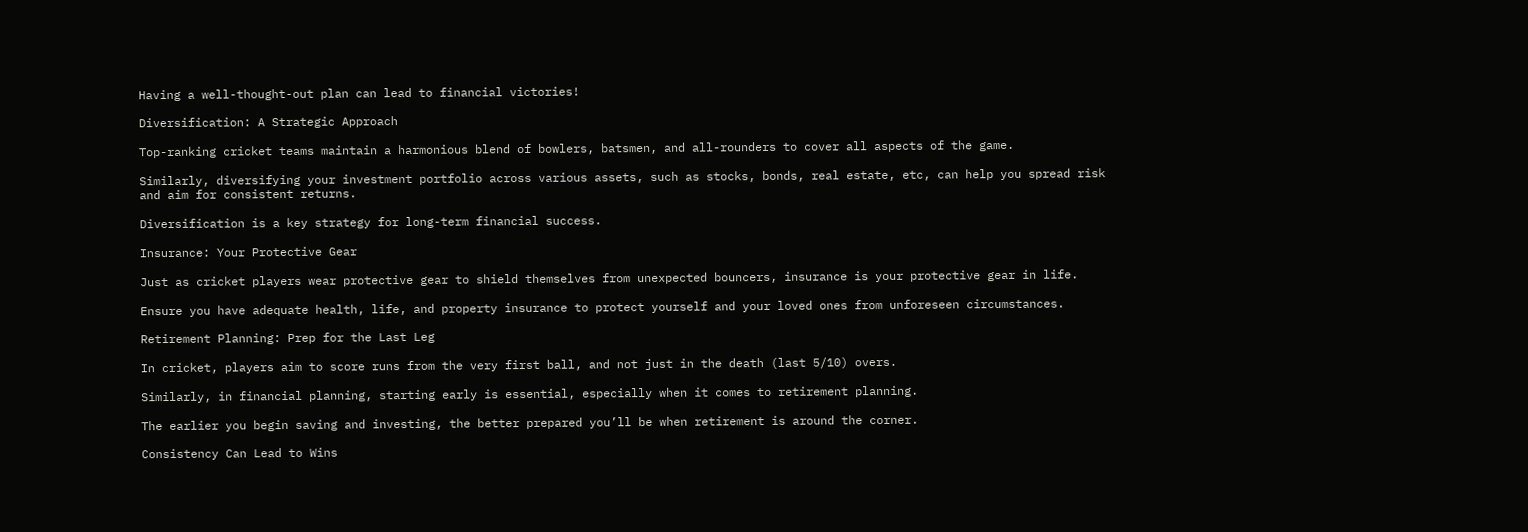Having a well-thought-out plan can lead to financial victories!

Diversification: A Strategic Approach

Top-ranking cricket teams maintain a harmonious blend of bowlers, batsmen, and all-rounders to cover all aspects of the game.

Similarly, diversifying your investment portfolio across various assets, such as stocks, bonds, real estate, etc, can help you spread risk and aim for consistent returns.

Diversification is a key strategy for long-term financial success.

Insurance: Your Protective Gear

Just as cricket players wear protective gear to shield themselves from unexpected bouncers, insurance is your protective gear in life.

Ensure you have adequate health, life, and property insurance to protect yourself and your loved ones from unforeseen circumstances.

Retirement Planning: Prep for the Last Leg

In cricket, players aim to score runs from the very first ball, and not just in the death (last 5/10) overs.

Similarly, in financial planning, starting early is essential, especially when it comes to retirement planning.

The earlier you begin saving and investing, the better prepared you’ll be when retirement is around the corner.

Consistency Can Lead to Wins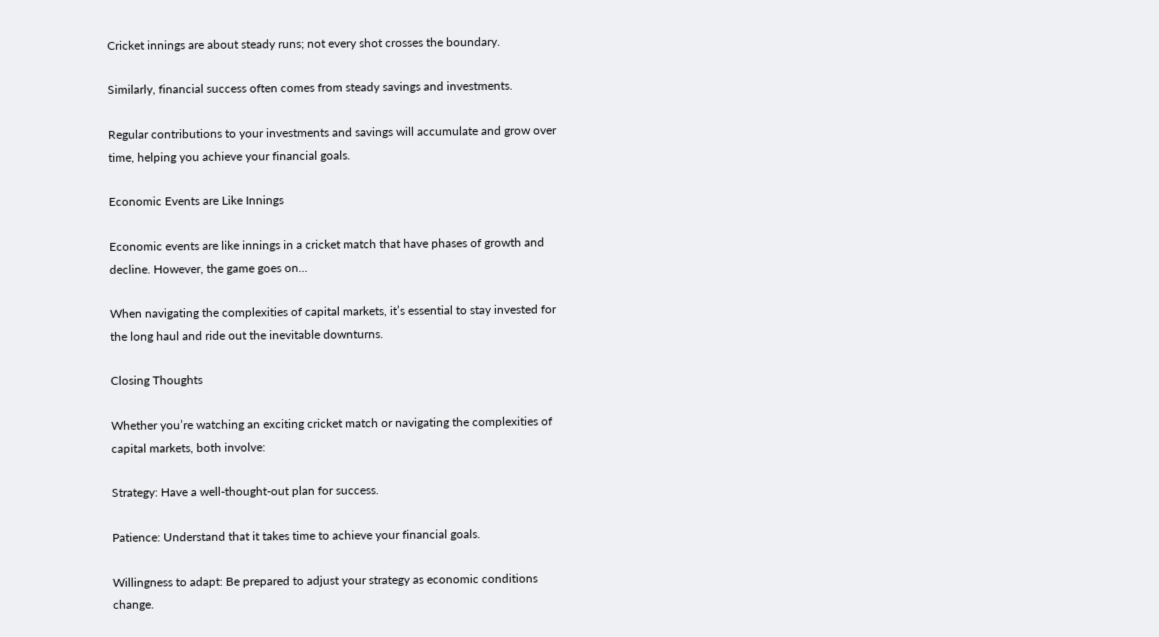Cricket innings are about steady runs; not every shot crosses the boundary.

Similarly, financial success often comes from steady savings and investments.

Regular contributions to your investments and savings will accumulate and grow over time, helping you achieve your financial goals.

Economic Events are Like Innings

Economic events are like innings in a cricket match that have phases of growth and decline. However, the game goes on…

When navigating the complexities of capital markets, it’s essential to stay invested for the long haul and ride out the inevitable downturns.

Closing Thoughts

Whether you’re watching an exciting cricket match or navigating the complexities of capital markets, both involve:

Strategy: Have a well-thought-out plan for success.

Patience: Understand that it takes time to achieve your financial goals.

Willingness to adapt: Be prepared to adjust your strategy as economic conditions change.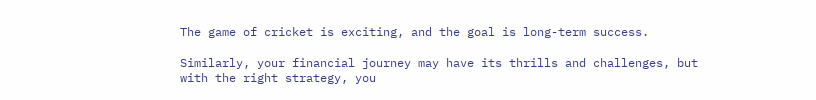The game of cricket is exciting, and the goal is long-term success.

Similarly, your financial journey may have its thrills and challenges, but with the right strategy, you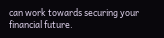can work towards securing your financial future.